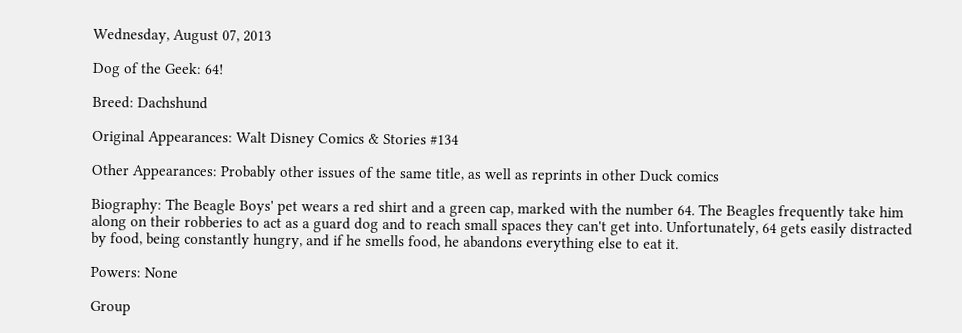Wednesday, August 07, 2013

Dog of the Geek: 64!

Breed: Dachshund

Original Appearances: Walt Disney Comics & Stories #134

Other Appearances: Probably other issues of the same title, as well as reprints in other Duck comics

Biography: The Beagle Boys' pet wears a red shirt and a green cap, marked with the number 64. The Beagles frequently take him along on their robberies to act as a guard dog and to reach small spaces they can't get into. Unfortunately, 64 gets easily distracted by food, being constantly hungry, and if he smells food, he abandons everything else to eat it.

Powers: None

Group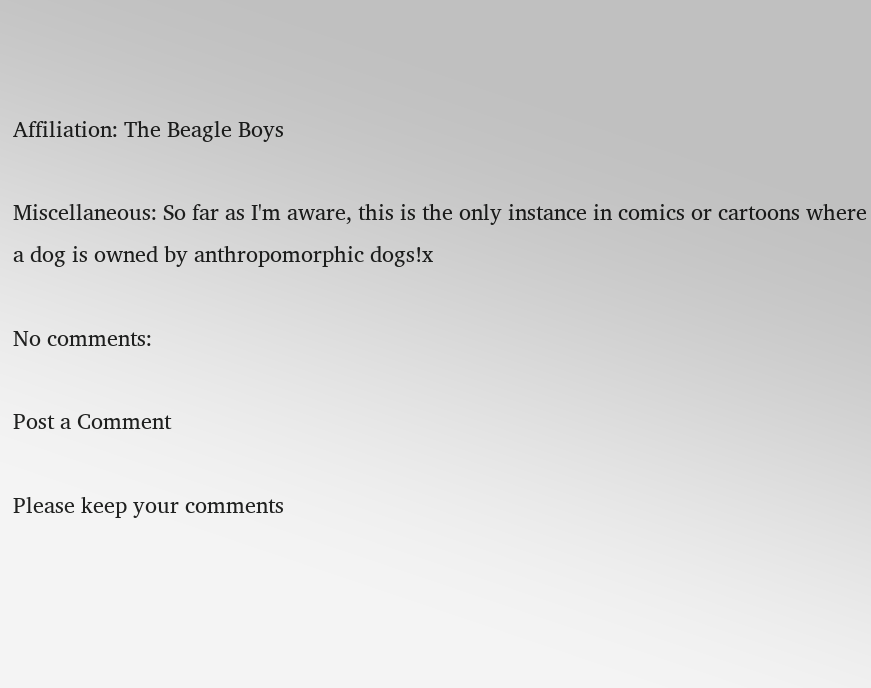Affiliation: The Beagle Boys

Miscellaneous: So far as I'm aware, this is the only instance in comics or cartoons where a dog is owned by anthropomorphic dogs!x

No comments:

Post a Comment

Please keep your comments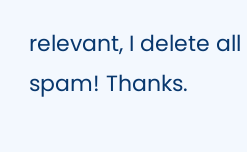relevant, I delete all spam! Thanks.